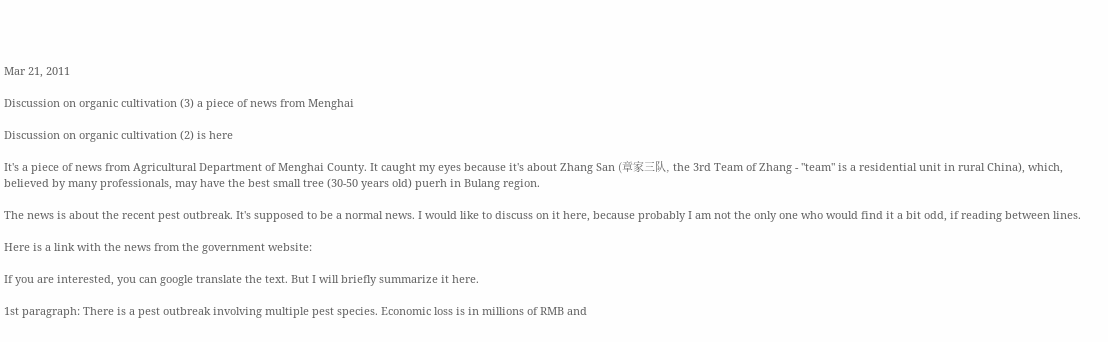Mar 21, 2011

Discussion on organic cultivation (3) a piece of news from Menghai

Discussion on organic cultivation (2) is here

It's a piece of news from Agricultural Department of Menghai County. It caught my eyes because it's about Zhang San (章家三队, the 3rd Team of Zhang - "team" is a residential unit in rural China), which, believed by many professionals, may have the best small tree (30-50 years old) puerh in Bulang region.

The news is about the recent pest outbreak. It's supposed to be a normal news. I would like to discuss on it here, because probably I am not the only one who would find it a bit odd, if reading between lines.

Here is a link with the news from the government website:

If you are interested, you can google translate the text. But I will briefly summarize it here.

1st paragraph: There is a pest outbreak involving multiple pest species. Economic loss is in millions of RMB and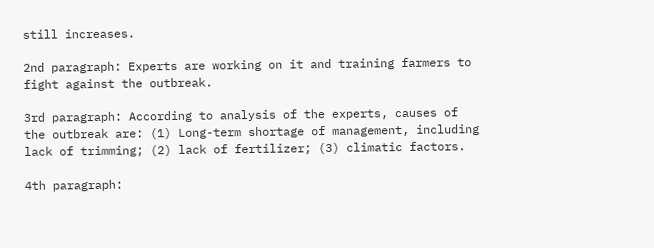still increases.

2nd paragraph: Experts are working on it and training farmers to fight against the outbreak.

3rd paragraph: According to analysis of the experts, causes of the outbreak are: (1) Long-term shortage of management, including lack of trimming; (2) lack of fertilizer; (3) climatic factors.

4th paragraph: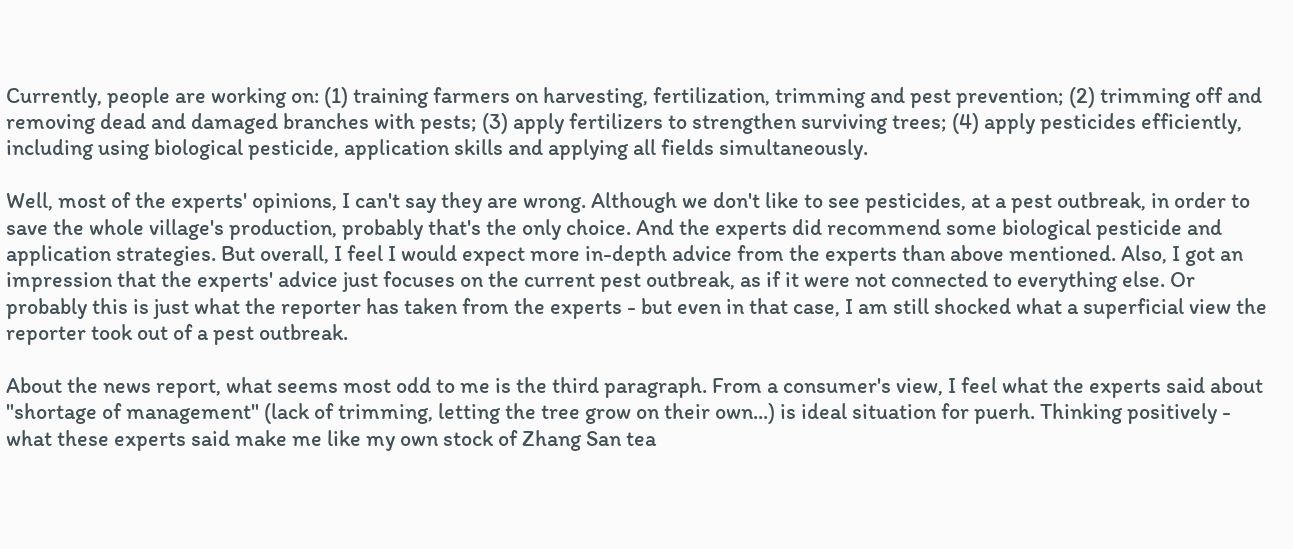Currently, people are working on: (1) training farmers on harvesting, fertilization, trimming and pest prevention; (2) trimming off and removing dead and damaged branches with pests; (3) apply fertilizers to strengthen surviving trees; (4) apply pesticides efficiently, including using biological pesticide, application skills and applying all fields simultaneously.

Well, most of the experts' opinions, I can't say they are wrong. Although we don't like to see pesticides, at a pest outbreak, in order to save the whole village's production, probably that's the only choice. And the experts did recommend some biological pesticide and application strategies. But overall, I feel I would expect more in-depth advice from the experts than above mentioned. Also, I got an impression that the experts' advice just focuses on the current pest outbreak, as if it were not connected to everything else. Or probably this is just what the reporter has taken from the experts - but even in that case, I am still shocked what a superficial view the reporter took out of a pest outbreak.

About the news report, what seems most odd to me is the third paragraph. From a consumer's view, I feel what the experts said about "shortage of management" (lack of trimming, letting the tree grow on their own...) is ideal situation for puerh. Thinking positively - what these experts said make me like my own stock of Zhang San tea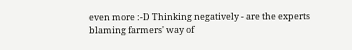even more :-D Thinking negatively - are the experts blaming farmers' way of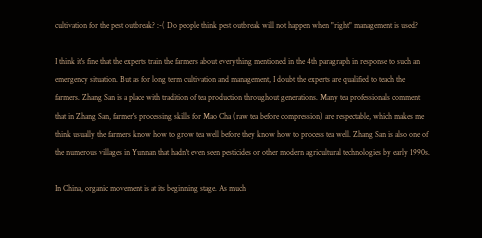cultivation for the pest outbreak? :-( Do people think pest outbreak will not happen when "right" management is used?

I think it's fine that the experts train the farmers about everything mentioned in the 4th paragraph in response to such an emergency situation. But as for long term cultivation and management, I doubt the experts are qualified to teach the farmers. Zhang San is a place with tradition of tea production throughout generations. Many tea professionals comment that in Zhang San, farmer's processing skills for Mao Cha (raw tea before compression) are respectable, which makes me think usually the farmers know how to grow tea well before they know how to process tea well. Zhang San is also one of the numerous villages in Yunnan that hadn't even seen pesticides or other modern agricultural technologies by early 1990s.

In China, organic movement is at its beginning stage. As much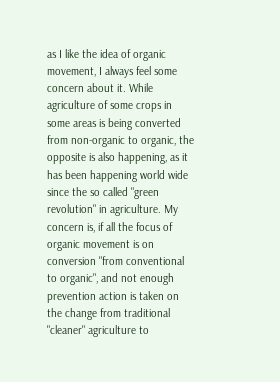as I like the idea of organic movement, I always feel some concern about it. While agriculture of some crops in some areas is being converted from non-organic to organic, the opposite is also happening, as it has been happening world wide since the so called "green revolution" in agriculture. My concern is, if all the focus of organic movement is on conversion "from conventional to organic", and not enough prevention action is taken on the change from traditional "cleaner" agriculture to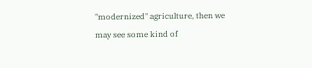"modernized" agriculture, then we may see some kind of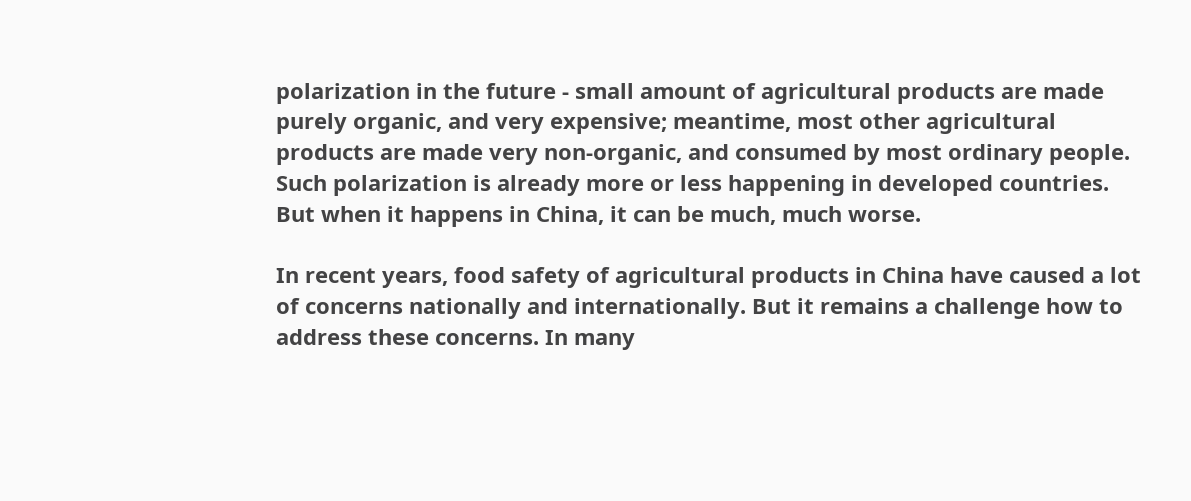polarization in the future - small amount of agricultural products are made purely organic, and very expensive; meantime, most other agricultural products are made very non-organic, and consumed by most ordinary people. Such polarization is already more or less happening in developed countries. But when it happens in China, it can be much, much worse.

In recent years, food safety of agricultural products in China have caused a lot of concerns nationally and internationally. But it remains a challenge how to address these concerns. In many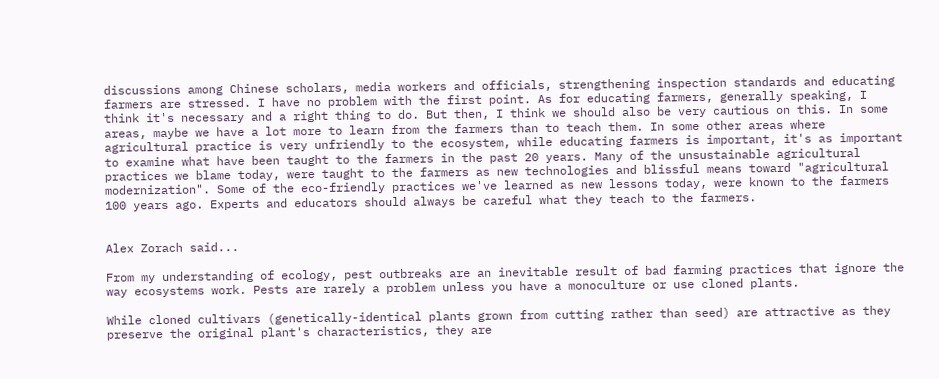discussions among Chinese scholars, media workers and officials, strengthening inspection standards and educating farmers are stressed. I have no problem with the first point. As for educating farmers, generally speaking, I think it's necessary and a right thing to do. But then, I think we should also be very cautious on this. In some areas, maybe we have a lot more to learn from the farmers than to teach them. In some other areas where agricultural practice is very unfriendly to the ecosystem, while educating farmers is important, it's as important to examine what have been taught to the farmers in the past 20 years. Many of the unsustainable agricultural practices we blame today, were taught to the farmers as new technologies and blissful means toward "agricultural modernization". Some of the eco-friendly practices we've learned as new lessons today, were known to the farmers 100 years ago. Experts and educators should always be careful what they teach to the farmers.


Alex Zorach said...

From my understanding of ecology, pest outbreaks are an inevitable result of bad farming practices that ignore the way ecosystems work. Pests are rarely a problem unless you have a monoculture or use cloned plants.

While cloned cultivars (genetically-identical plants grown from cutting rather than seed) are attractive as they preserve the original plant's characteristics, they are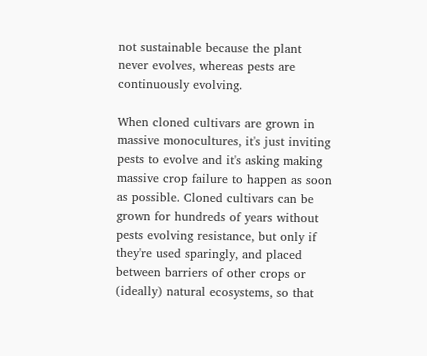not sustainable because the plant never evolves, whereas pests are continuously evolving.

When cloned cultivars are grown in massive monocultures, it's just inviting pests to evolve and it's asking making massive crop failure to happen as soon as possible. Cloned cultivars can be grown for hundreds of years without pests evolving resistance, but only if they're used sparingly, and placed between barriers of other crops or (ideally) natural ecosystems, so that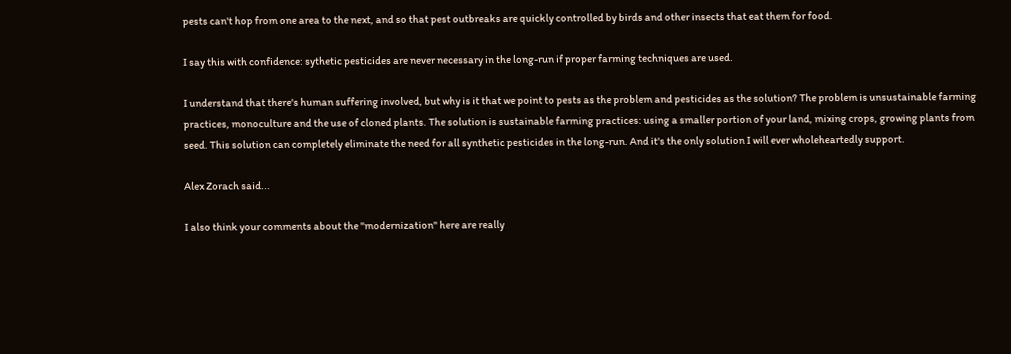pests can't hop from one area to the next, and so that pest outbreaks are quickly controlled by birds and other insects that eat them for food.

I say this with confidence: sythetic pesticides are never necessary in the long-run if proper farming techniques are used.

I understand that there's human suffering involved, but why is it that we point to pests as the problem and pesticides as the solution? The problem is unsustainable farming practices, monoculture and the use of cloned plants. The solution is sustainable farming practices: using a smaller portion of your land, mixing crops, growing plants from seed. This solution can completely eliminate the need for all synthetic pesticides in the long-run. And it's the only solution I will ever wholeheartedly support.

Alex Zorach said...

I also think your comments about the "modernization" here are really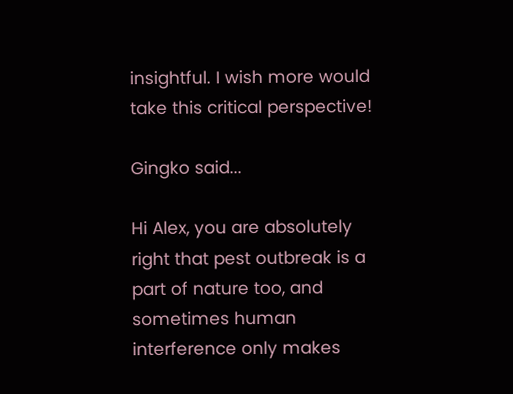insightful. I wish more would take this critical perspective!

Gingko said...

Hi Alex, you are absolutely right that pest outbreak is a part of nature too, and sometimes human interference only makes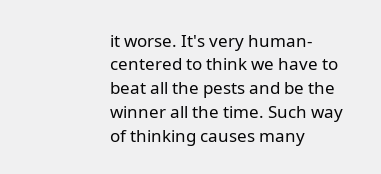it worse. It's very human-centered to think we have to beat all the pests and be the winner all the time. Such way of thinking causes many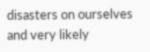disasters on ourselves and very likely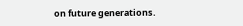on future generations.